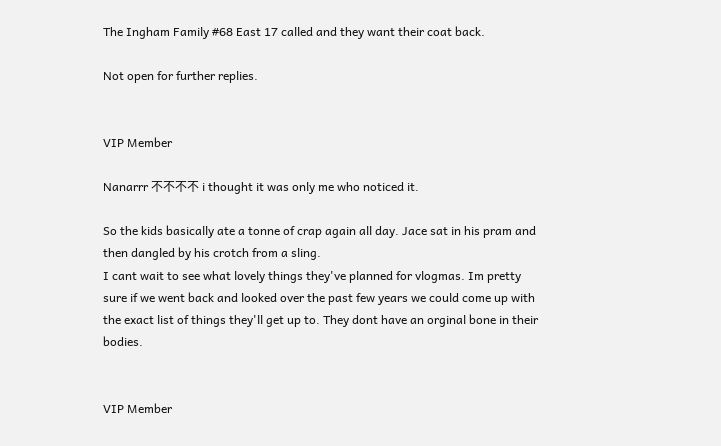The Ingham Family #68 East 17 called and they want their coat back.

Not open for further replies.


VIP Member

Nanarrr 不不不不 i thought it was only me who noticed it.

So the kids basically ate a tonne of crap again all day. Jace sat in his pram and then dangled by his crotch from a sling.
I cant wait to see what lovely things they've planned for vlogmas. Im pretty sure if we went back and looked over the past few years we could come up with the exact list of things they'll get up to. They dont have an orginal bone in their bodies.


VIP Member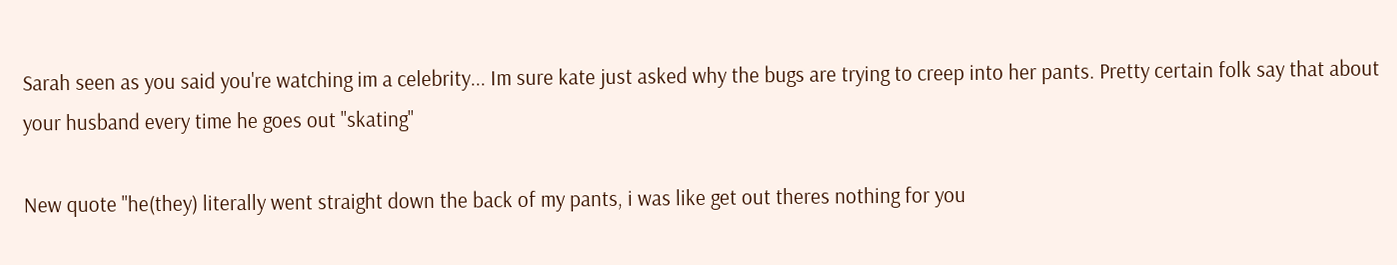Sarah seen as you said you're watching im a celebrity... Im sure kate just asked why the bugs are trying to creep into her pants. Pretty certain folk say that about your husband every time he goes out "skating"

New quote "he(they) literally went straight down the back of my pants, i was like get out theres nothing for you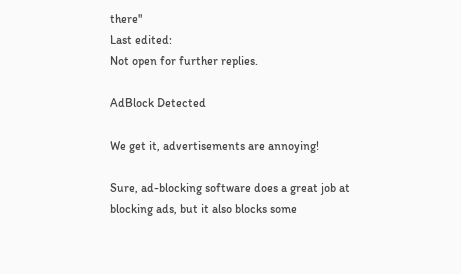there"
Last edited:
Not open for further replies.

AdBlock Detected

We get it, advertisements are annoying!

Sure, ad-blocking software does a great job at blocking ads, but it also blocks some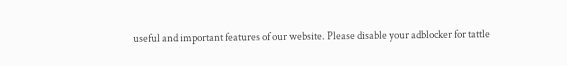useful and important features of our website. Please disable your adblocker for tattle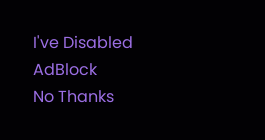I've Disabled AdBlock
No Thanks